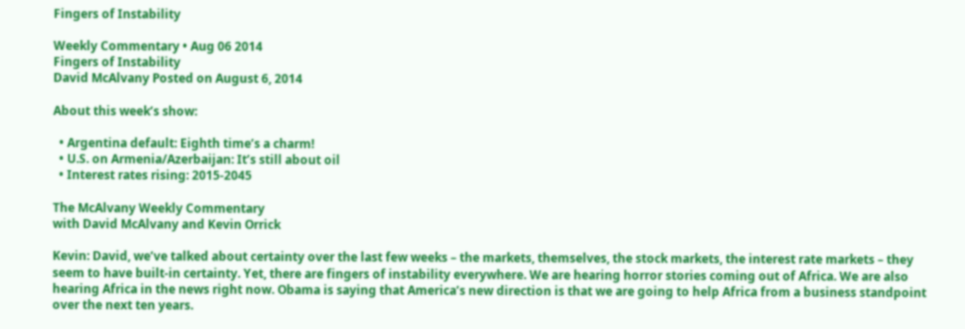Fingers of Instability

Weekly Commentary • Aug 06 2014
Fingers of Instability
David McAlvany Posted on August 6, 2014

About this week’s show:

  • Argentina default: Eighth time’s a charm!
  • U.S. on Armenia/Azerbaijan: It’s still about oil
  • Interest rates rising: 2015-2045

The McAlvany Weekly Commentary
with David McAlvany and Kevin Orrick

Kevin: David, we’ve talked about certainty over the last few weeks – the markets, themselves, the stock markets, the interest rate markets – they seem to have built-in certainty. Yet, there are fingers of instability everywhere. We are hearing horror stories coming out of Africa. We are also hearing Africa in the news right now. Obama is saying that America’s new direction is that we are going to help Africa from a business standpoint over the next ten years.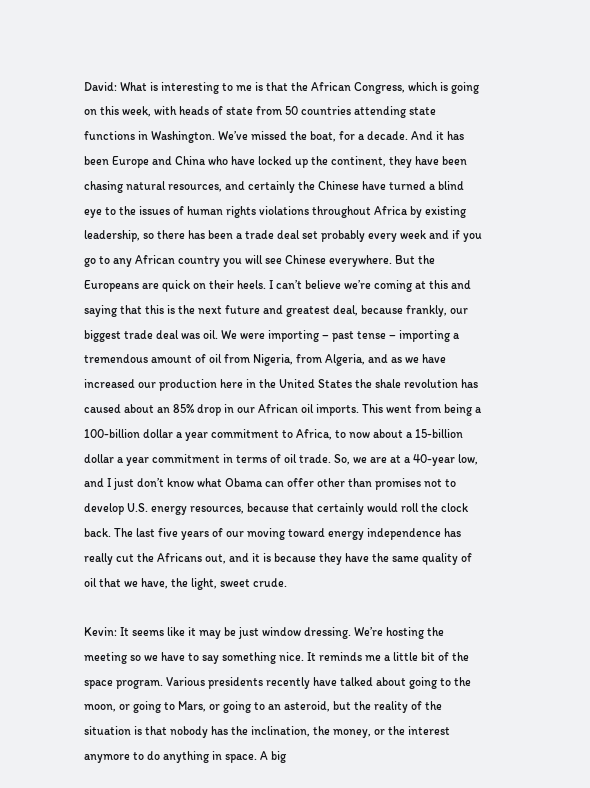David: What is interesting to me is that the African Congress, which is going on this week, with heads of state from 50 countries attending state functions in Washington. We’ve missed the boat, for a decade. And it has been Europe and China who have locked up the continent, they have been chasing natural resources, and certainly the Chinese have turned a blind eye to the issues of human rights violations throughout Africa by existing leadership, so there has been a trade deal set probably every week and if you go to any African country you will see Chinese everywhere. But the Europeans are quick on their heels. I can’t believe we’re coming at this and saying that this is the next future and greatest deal, because frankly, our biggest trade deal was oil. We were importing – past tense – importing a tremendous amount of oil from Nigeria, from Algeria, and as we have increased our production here in the United States the shale revolution has caused about an 85% drop in our African oil imports. This went from being a 100-billion dollar a year commitment to Africa, to now about a 15-billion dollar a year commitment in terms of oil trade. So, we are at a 40-year low, and I just don’t know what Obama can offer other than promises not to develop U.S. energy resources, because that certainly would roll the clock back. The last five years of our moving toward energy independence has really cut the Africans out, and it is because they have the same quality of oil that we have, the light, sweet crude.

Kevin: It seems like it may be just window dressing. We’re hosting the meeting so we have to say something nice. It reminds me a little bit of the space program. Various presidents recently have talked about going to the moon, or going to Mars, or going to an asteroid, but the reality of the situation is that nobody has the inclination, the money, or the interest anymore to do anything in space. A big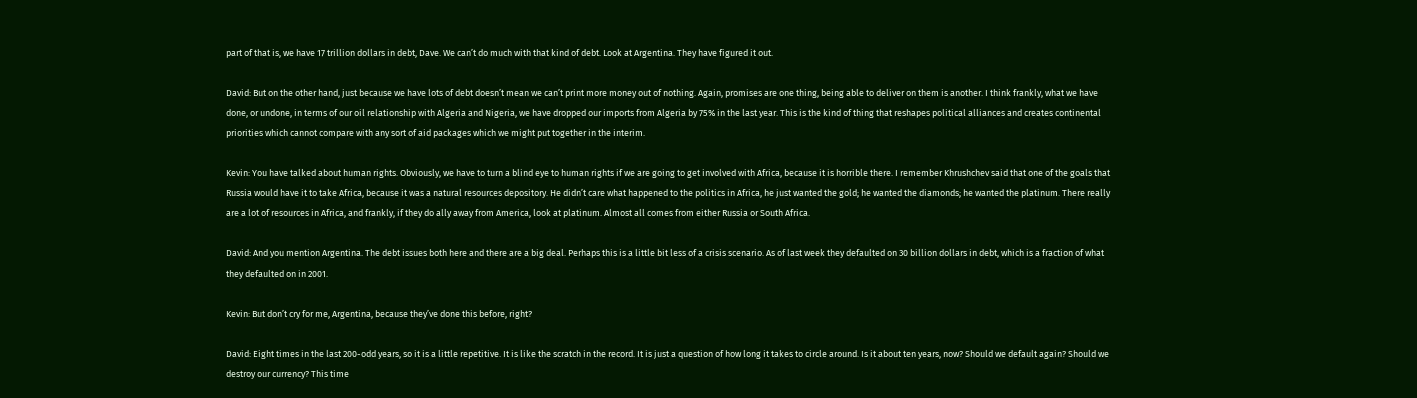part of that is, we have 17 trillion dollars in debt, Dave. We can’t do much with that kind of debt. Look at Argentina. They have figured it out.

David: But on the other hand, just because we have lots of debt doesn’t mean we can’t print more money out of nothing. Again, promises are one thing, being able to deliver on them is another. I think frankly, what we have done, or undone, in terms of our oil relationship with Algeria and Nigeria, we have dropped our imports from Algeria by 75% in the last year. This is the kind of thing that reshapes political alliances and creates continental priorities which cannot compare with any sort of aid packages which we might put together in the interim.

Kevin: You have talked about human rights. Obviously, we have to turn a blind eye to human rights if we are going to get involved with Africa, because it is horrible there. I remember Khrushchev said that one of the goals that Russia would have it to take Africa, because it was a natural resources depository. He didn’t care what happened to the politics in Africa, he just wanted the gold; he wanted the diamonds; he wanted the platinum. There really are a lot of resources in Africa, and frankly, if they do ally away from America, look at platinum. Almost all comes from either Russia or South Africa.

David: And you mention Argentina. The debt issues both here and there are a big deal. Perhaps this is a little bit less of a crisis scenario. As of last week they defaulted on 30 billion dollars in debt, which is a fraction of what they defaulted on in 2001.

Kevin: But don’t cry for me, Argentina, because they’ve done this before, right?

David: Eight times in the last 200-odd years, so it is a little repetitive. It is like the scratch in the record. It is just a question of how long it takes to circle around. Is it about ten years, now? Should we default again? Should we destroy our currency? This time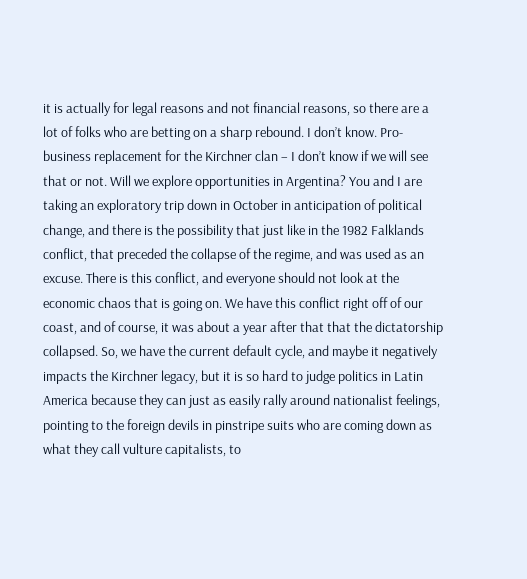it is actually for legal reasons and not financial reasons, so there are a lot of folks who are betting on a sharp rebound. I don’t know. Pro-business replacement for the Kirchner clan – I don’t know if we will see that or not. Will we explore opportunities in Argentina? You and I are taking an exploratory trip down in October in anticipation of political change, and there is the possibility that just like in the 1982 Falklands conflict, that preceded the collapse of the regime, and was used as an excuse. There is this conflict, and everyone should not look at the economic chaos that is going on. We have this conflict right off of our coast, and of course, it was about a year after that that the dictatorship collapsed. So, we have the current default cycle, and maybe it negatively impacts the Kirchner legacy, but it is so hard to judge politics in Latin America because they can just as easily rally around nationalist feelings, pointing to the foreign devils in pinstripe suits who are coming down as what they call vulture capitalists, to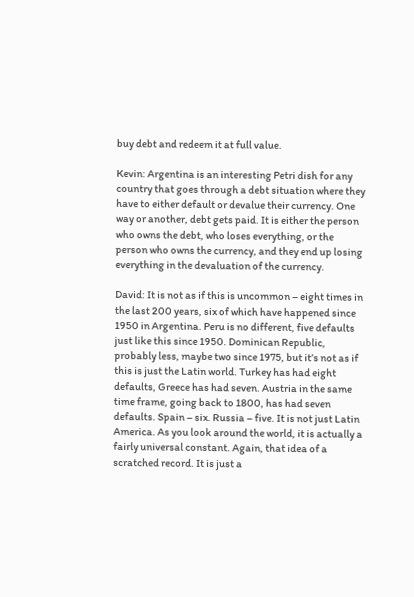buy debt and redeem it at full value.

Kevin: Argentina is an interesting Petri dish for any country that goes through a debt situation where they have to either default or devalue their currency. One way or another, debt gets paid. It is either the person who owns the debt, who loses everything, or the person who owns the currency, and they end up losing everything in the devaluation of the currency.

David: It is not as if this is uncommon – eight times in the last 200 years, six of which have happened since 1950 in Argentina. Peru is no different, five defaults just like this since 1950. Dominican Republic, probably less, maybe two since 1975, but it’s not as if this is just the Latin world. Turkey has had eight defaults, Greece has had seven. Austria in the same time frame, going back to 1800, has had seven defaults. Spain – six. Russia – five. It is not just Latin America. As you look around the world, it is actually a fairly universal constant. Again, that idea of a scratched record. It is just a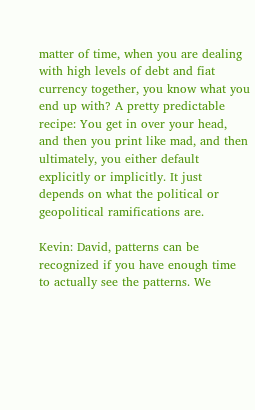matter of time, when you are dealing with high levels of debt and fiat currency together, you know what you end up with? A pretty predictable recipe: You get in over your head, and then you print like mad, and then ultimately, you either default explicitly or implicitly. It just depends on what the political or geopolitical ramifications are.

Kevin: David, patterns can be recognized if you have enough time to actually see the patterns. We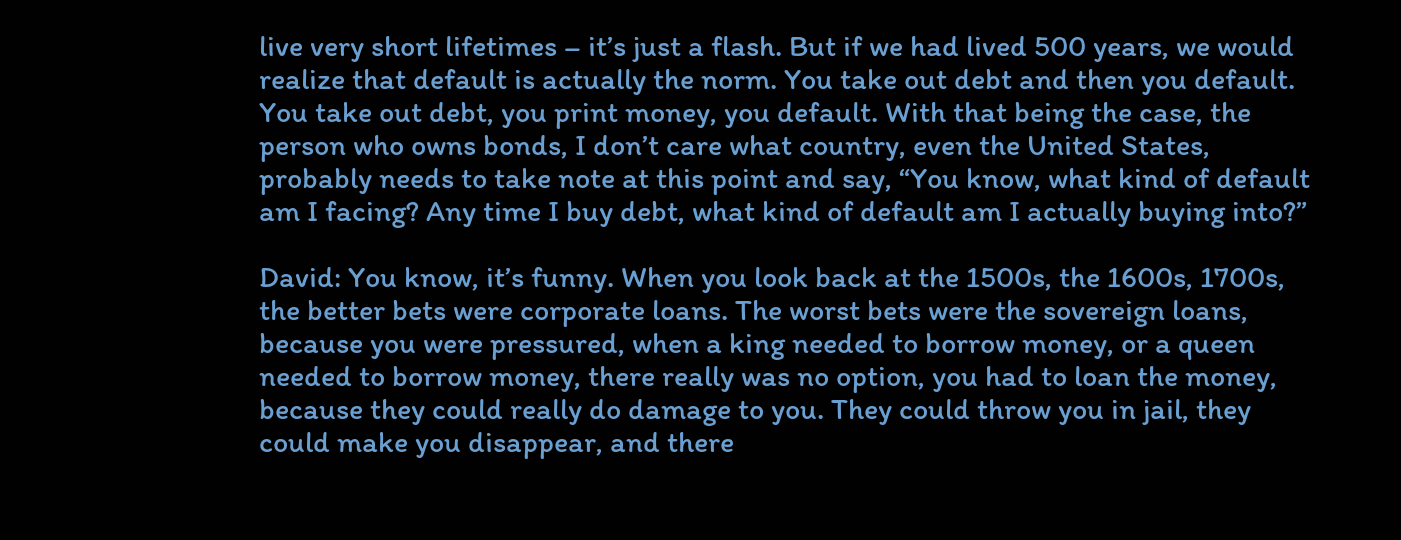live very short lifetimes – it’s just a flash. But if we had lived 500 years, we would realize that default is actually the norm. You take out debt and then you default. You take out debt, you print money, you default. With that being the case, the person who owns bonds, I don’t care what country, even the United States, probably needs to take note at this point and say, “You know, what kind of default am I facing? Any time I buy debt, what kind of default am I actually buying into?”

David: You know, it’s funny. When you look back at the 1500s, the 1600s, 1700s, the better bets were corporate loans. The worst bets were the sovereign loans, because you were pressured, when a king needed to borrow money, or a queen needed to borrow money, there really was no option, you had to loan the money, because they could really do damage to you. They could throw you in jail, they could make you disappear, and there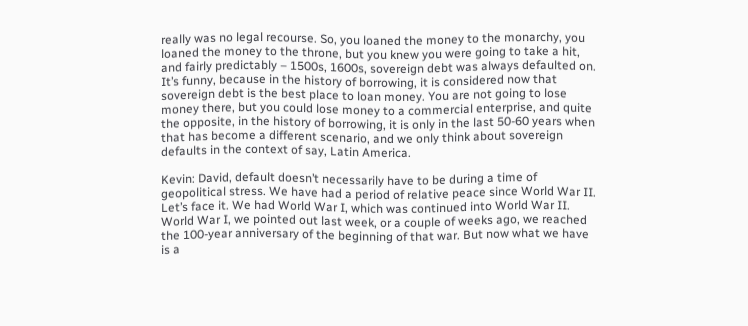really was no legal recourse. So, you loaned the money to the monarchy, you loaned the money to the throne, but you knew you were going to take a hit, and fairly predictably – 1500s, 1600s, sovereign debt was always defaulted on. It’s funny, because in the history of borrowing, it is considered now that sovereign debt is the best place to loan money. You are not going to lose money there, but you could lose money to a commercial enterprise, and quite the opposite, in the history of borrowing, it is only in the last 50-60 years when that has become a different scenario, and we only think about sovereign defaults in the context of say, Latin America.

Kevin: David, default doesn’t necessarily have to be during a time of geopolitical stress. We have had a period of relative peace since World War II. Let’s face it. We had World War I, which was continued into World War II. World War I, we pointed out last week, or a couple of weeks ago, we reached the 100-year anniversary of the beginning of that war. But now what we have is a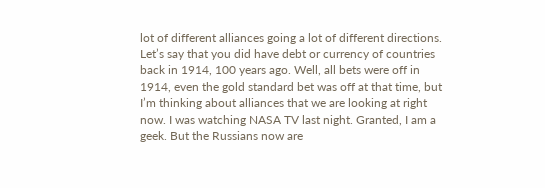lot of different alliances going a lot of different directions. Let’s say that you did have debt or currency of countries back in 1914, 100 years ago. Well, all bets were off in 1914, even the gold standard bet was off at that time, but I’m thinking about alliances that we are looking at right now. I was watching NASA TV last night. Granted, I am a geek. But the Russians now are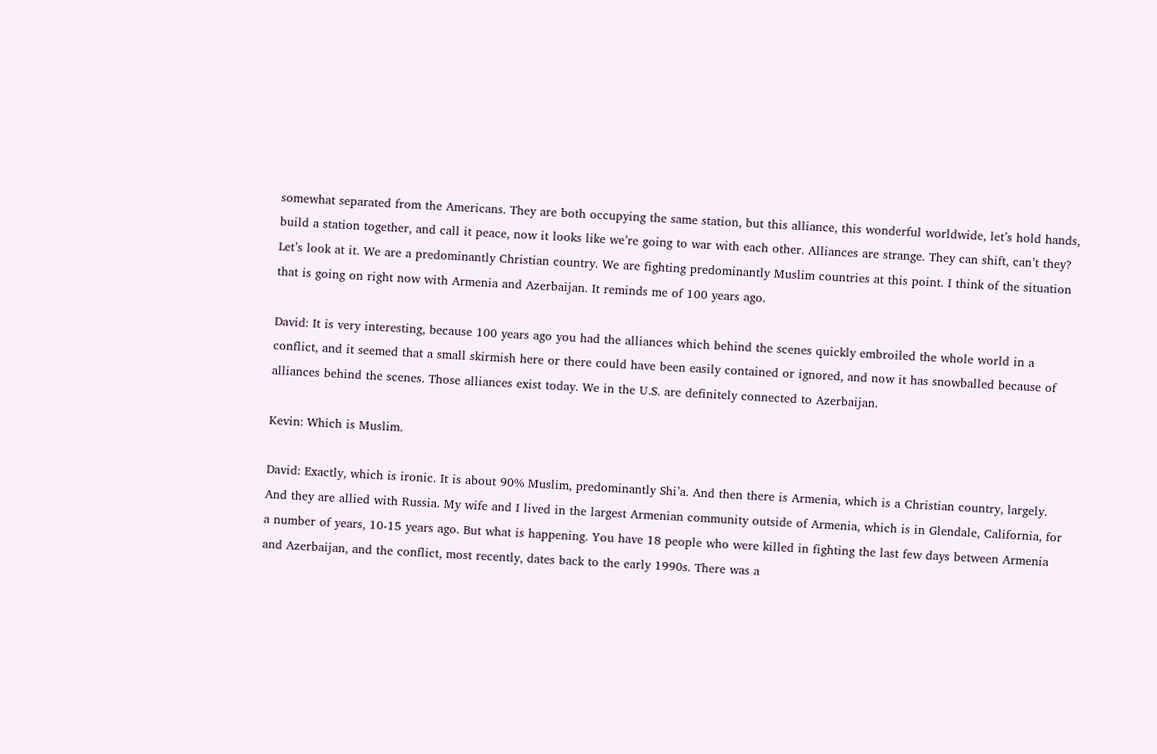somewhat separated from the Americans. They are both occupying the same station, but this alliance, this wonderful worldwide, let’s hold hands, build a station together, and call it peace, now it looks like we’re going to war with each other. Alliances are strange. They can shift, can’t they? Let’s look at it. We are a predominantly Christian country. We are fighting predominantly Muslim countries at this point. I think of the situation that is going on right now with Armenia and Azerbaijan. It reminds me of 100 years ago.

David: It is very interesting, because 100 years ago you had the alliances which behind the scenes quickly embroiled the whole world in a conflict, and it seemed that a small skirmish here or there could have been easily contained or ignored, and now it has snowballed because of alliances behind the scenes. Those alliances exist today. We in the U.S. are definitely connected to Azerbaijan.

Kevin: Which is Muslim.

David: Exactly, which is ironic. It is about 90% Muslim, predominantly Shi’a. And then there is Armenia, which is a Christian country, largely. And they are allied with Russia. My wife and I lived in the largest Armenian community outside of Armenia, which is in Glendale, California, for a number of years, 10-15 years ago. But what is happening. You have 18 people who were killed in fighting the last few days between Armenia and Azerbaijan, and the conflict, most recently, dates back to the early 1990s. There was a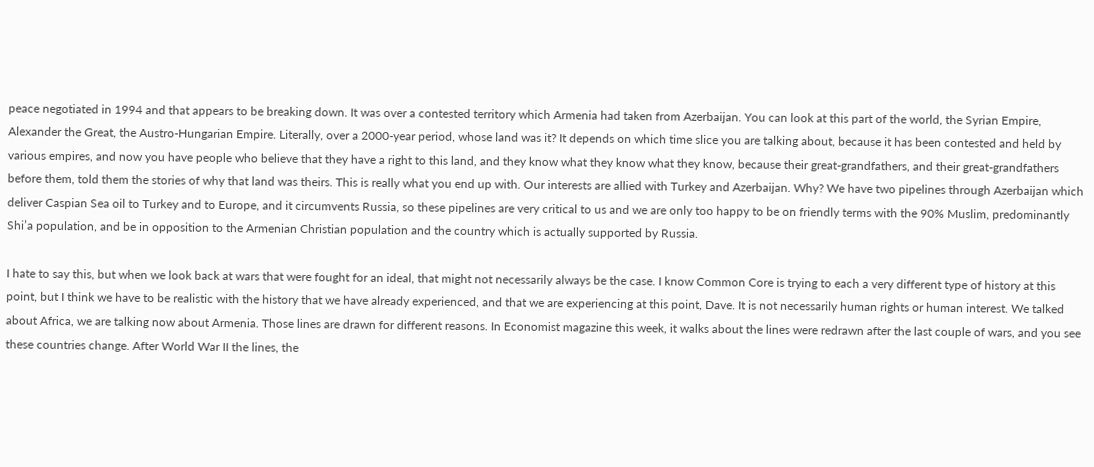peace negotiated in 1994 and that appears to be breaking down. It was over a contested territory which Armenia had taken from Azerbaijan. You can look at this part of the world, the Syrian Empire, Alexander the Great, the Austro-Hungarian Empire. Literally, over a 2000-year period, whose land was it? It depends on which time slice you are talking about, because it has been contested and held by various empires, and now you have people who believe that they have a right to this land, and they know what they know what they know, because their great-grandfathers, and their great-grandfathers before them, told them the stories of why that land was theirs. This is really what you end up with. Our interests are allied with Turkey and Azerbaijan. Why? We have two pipelines through Azerbaijan which deliver Caspian Sea oil to Turkey and to Europe, and it circumvents Russia, so these pipelines are very critical to us and we are only too happy to be on friendly terms with the 90% Muslim, predominantly Shi’a population, and be in opposition to the Armenian Christian population and the country which is actually supported by Russia.

I hate to say this, but when we look back at wars that were fought for an ideal, that might not necessarily always be the case. I know Common Core is trying to each a very different type of history at this point, but I think we have to be realistic with the history that we have already experienced, and that we are experiencing at this point, Dave. It is not necessarily human rights or human interest. We talked about Africa, we are talking now about Armenia. Those lines are drawn for different reasons. In Economist magazine this week, it walks about the lines were redrawn after the last couple of wars, and you see these countries change. After World War II the lines, the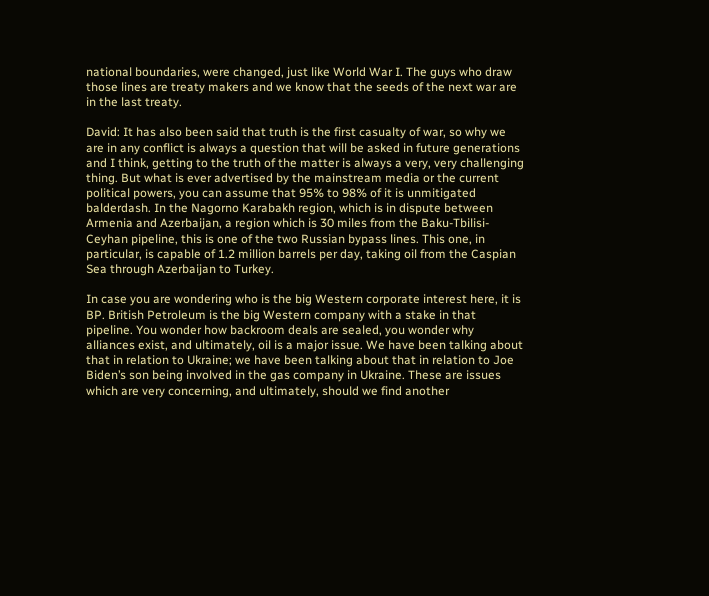national boundaries, were changed, just like World War I. The guys who draw those lines are treaty makers and we know that the seeds of the next war are in the last treaty.

David: It has also been said that truth is the first casualty of war, so why we are in any conflict is always a question that will be asked in future generations and I think, getting to the truth of the matter is always a very, very challenging thing. But what is ever advertised by the mainstream media or the current political powers, you can assume that 95% to 98% of it is unmitigated balderdash. In the Nagorno Karabakh region, which is in dispute between Armenia and Azerbaijan, a region which is 30 miles from the Baku-Tbilisi-Ceyhan pipeline, this is one of the two Russian bypass lines. This one, in particular, is capable of 1.2 million barrels per day, taking oil from the Caspian Sea through Azerbaijan to Turkey.

In case you are wondering who is the big Western corporate interest here, it is BP. British Petroleum is the big Western company with a stake in that pipeline. You wonder how backroom deals are sealed, you wonder why alliances exist, and ultimately, oil is a major issue. We have been talking about that in relation to Ukraine; we have been talking about that in relation to Joe Biden’s son being involved in the gas company in Ukraine. These are issues which are very concerning, and ultimately, should we find another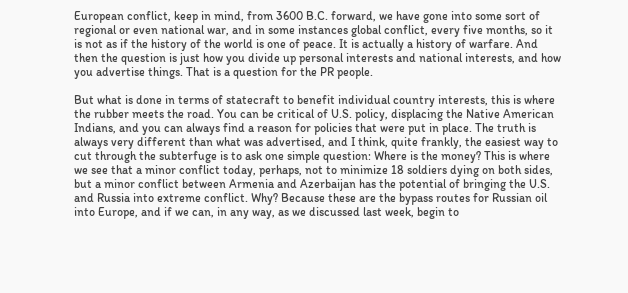European conflict, keep in mind, from 3600 B.C. forward, we have gone into some sort of regional or even national war, and in some instances global conflict, every five months, so it is not as if the history of the world is one of peace. It is actually a history of warfare. And then the question is just how you divide up personal interests and national interests, and how you advertise things. That is a question for the PR people.

But what is done in terms of statecraft to benefit individual country interests, this is where the rubber meets the road. You can be critical of U.S. policy, displacing the Native American Indians, and you can always find a reason for policies that were put in place. The truth is always very different than what was advertised, and I think, quite frankly, the easiest way to cut through the subterfuge is to ask one simple question: Where is the money? This is where we see that a minor conflict today, perhaps, not to minimize 18 soldiers dying on both sides, but a minor conflict between Armenia and Azerbaijan has the potential of bringing the U.S. and Russia into extreme conflict. Why? Because these are the bypass routes for Russian oil into Europe, and if we can, in any way, as we discussed last week, begin to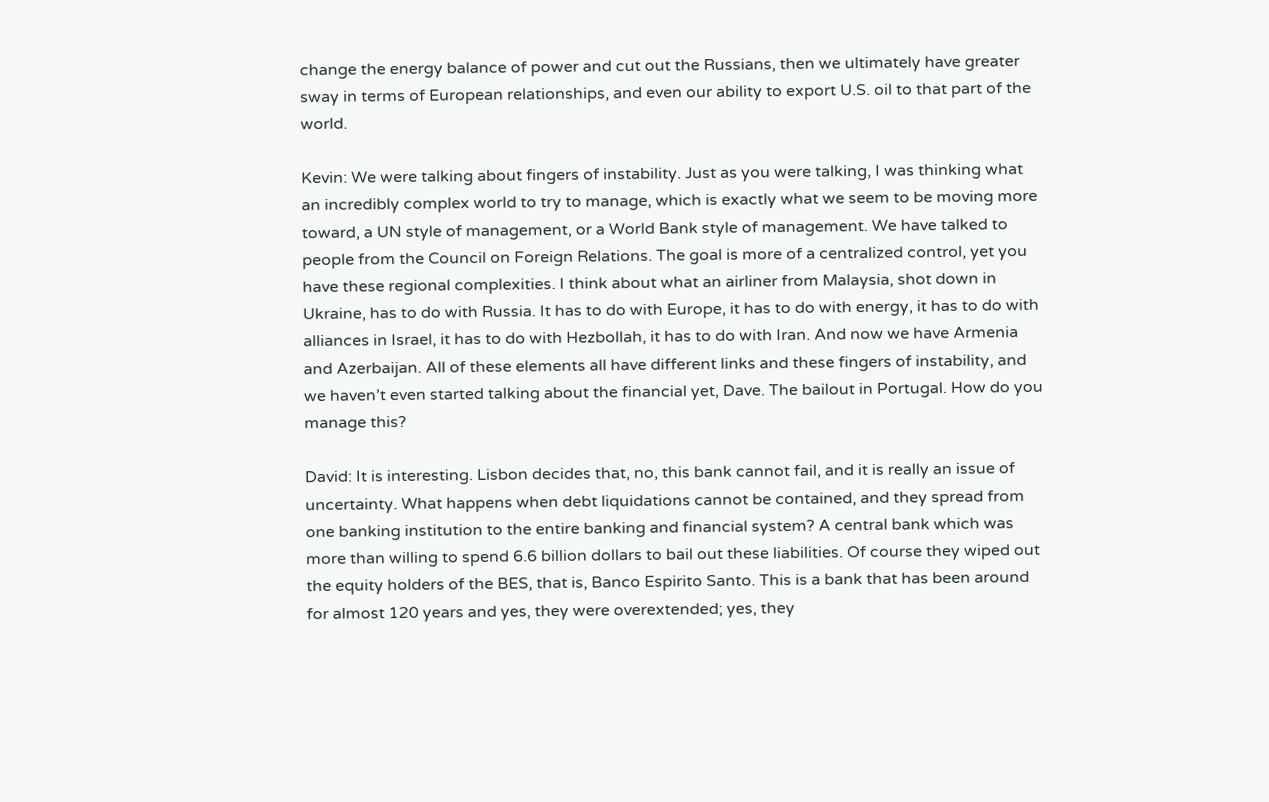change the energy balance of power and cut out the Russians, then we ultimately have greater sway in terms of European relationships, and even our ability to export U.S. oil to that part of the world.

Kevin: We were talking about fingers of instability. Just as you were talking, I was thinking what an incredibly complex world to try to manage, which is exactly what we seem to be moving more toward, a UN style of management, or a World Bank style of management. We have talked to people from the Council on Foreign Relations. The goal is more of a centralized control, yet you have these regional complexities. I think about what an airliner from Malaysia, shot down in Ukraine, has to do with Russia. It has to do with Europe, it has to do with energy, it has to do with alliances in Israel, it has to do with Hezbollah, it has to do with Iran. And now we have Armenia and Azerbaijan. All of these elements all have different links and these fingers of instability, and we haven’t even started talking about the financial yet, Dave. The bailout in Portugal. How do you manage this?

David: It is interesting. Lisbon decides that, no, this bank cannot fail, and it is really an issue of uncertainty. What happens when debt liquidations cannot be contained, and they spread from one banking institution to the entire banking and financial system? A central bank which was more than willing to spend 6.6 billion dollars to bail out these liabilities. Of course they wiped out the equity holders of the BES, that is, Banco Espirito Santo. This is a bank that has been around for almost 120 years and yes, they were overextended; yes, they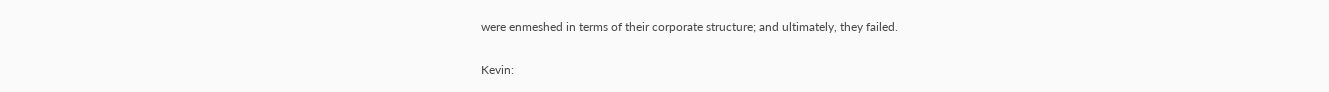were enmeshed in terms of their corporate structure; and ultimately, they failed.

Kevin: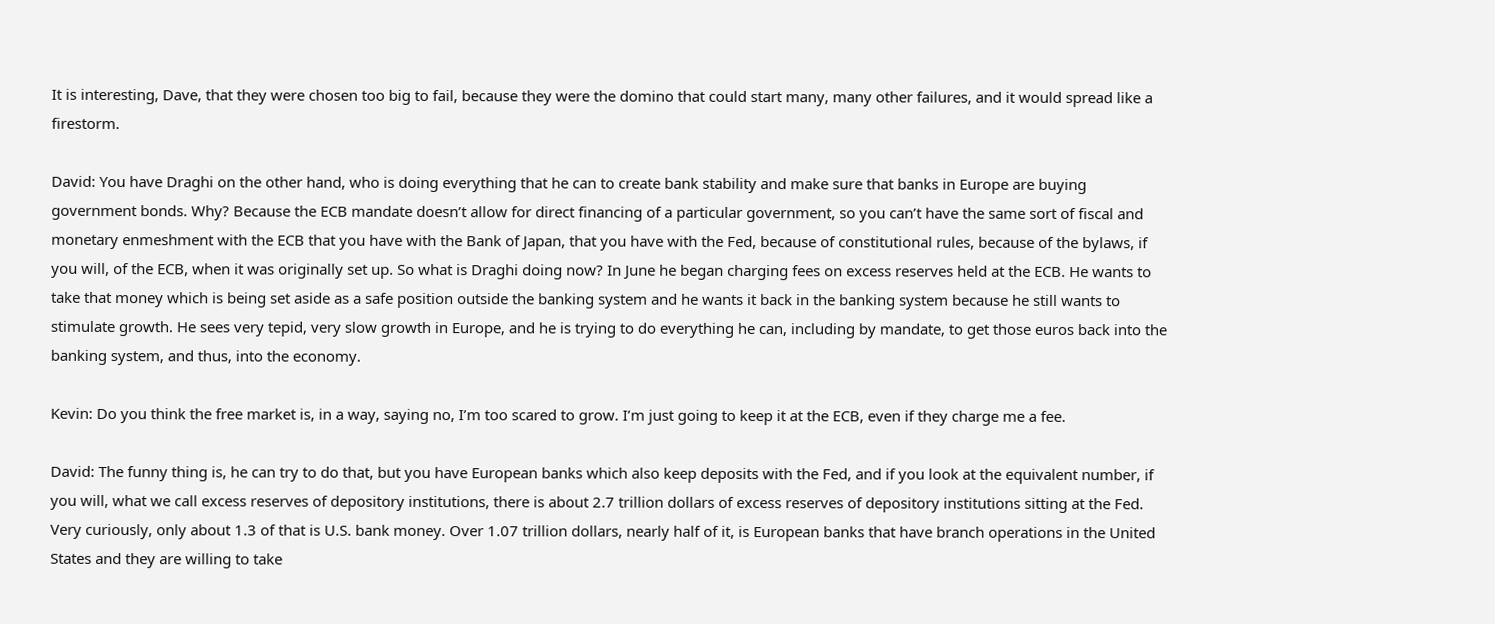It is interesting, Dave, that they were chosen too big to fail, because they were the domino that could start many, many other failures, and it would spread like a firestorm.

David: You have Draghi on the other hand, who is doing everything that he can to create bank stability and make sure that banks in Europe are buying government bonds. Why? Because the ECB mandate doesn’t allow for direct financing of a particular government, so you can’t have the same sort of fiscal and monetary enmeshment with the ECB that you have with the Bank of Japan, that you have with the Fed, because of constitutional rules, because of the bylaws, if you will, of the ECB, when it was originally set up. So what is Draghi doing now? In June he began charging fees on excess reserves held at the ECB. He wants to take that money which is being set aside as a safe position outside the banking system and he wants it back in the banking system because he still wants to stimulate growth. He sees very tepid, very slow growth in Europe, and he is trying to do everything he can, including by mandate, to get those euros back into the banking system, and thus, into the economy.

Kevin: Do you think the free market is, in a way, saying no, I’m too scared to grow. I’m just going to keep it at the ECB, even if they charge me a fee.

David: The funny thing is, he can try to do that, but you have European banks which also keep deposits with the Fed, and if you look at the equivalent number, if you will, what we call excess reserves of depository institutions, there is about 2.7 trillion dollars of excess reserves of depository institutions sitting at the Fed. Very curiously, only about 1.3 of that is U.S. bank money. Over 1.07 trillion dollars, nearly half of it, is European banks that have branch operations in the United States and they are willing to take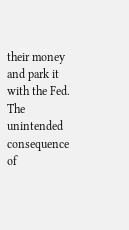their money and park it with the Fed. The unintended consequence of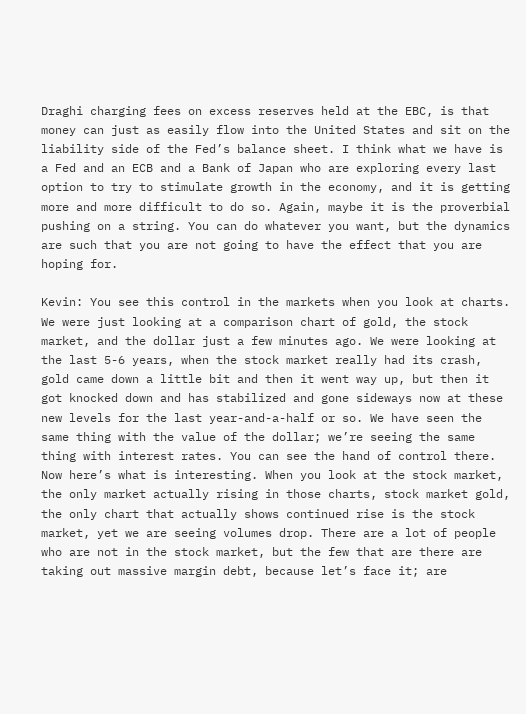Draghi charging fees on excess reserves held at the EBC, is that money can just as easily flow into the United States and sit on the liability side of the Fed’s balance sheet. I think what we have is a Fed and an ECB and a Bank of Japan who are exploring every last option to try to stimulate growth in the economy, and it is getting more and more difficult to do so. Again, maybe it is the proverbial pushing on a string. You can do whatever you want, but the dynamics are such that you are not going to have the effect that you are hoping for.

Kevin: You see this control in the markets when you look at charts. We were just looking at a comparison chart of gold, the stock market, and the dollar just a few minutes ago. We were looking at the last 5-6 years, when the stock market really had its crash, gold came down a little bit and then it went way up, but then it got knocked down and has stabilized and gone sideways now at these new levels for the last year-and-a-half or so. We have seen the same thing with the value of the dollar; we’re seeing the same thing with interest rates. You can see the hand of control there. Now here’s what is interesting. When you look at the stock market, the only market actually rising in those charts, stock market gold, the only chart that actually shows continued rise is the stock market, yet we are seeing volumes drop. There are a lot of people who are not in the stock market, but the few that are there are taking out massive margin debt, because let’s face it; are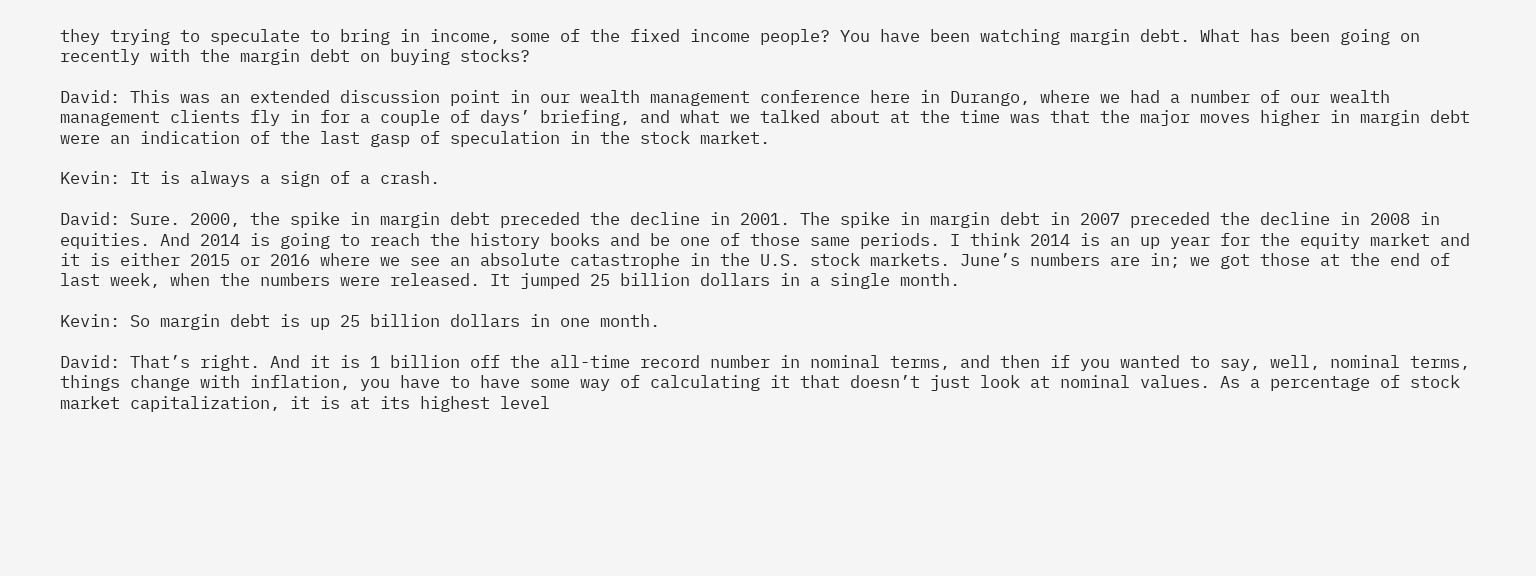they trying to speculate to bring in income, some of the fixed income people? You have been watching margin debt. What has been going on recently with the margin debt on buying stocks?

David: This was an extended discussion point in our wealth management conference here in Durango, where we had a number of our wealth management clients fly in for a couple of days’ briefing, and what we talked about at the time was that the major moves higher in margin debt were an indication of the last gasp of speculation in the stock market.

Kevin: It is always a sign of a crash.

David: Sure. 2000, the spike in margin debt preceded the decline in 2001. The spike in margin debt in 2007 preceded the decline in 2008 in equities. And 2014 is going to reach the history books and be one of those same periods. I think 2014 is an up year for the equity market and it is either 2015 or 2016 where we see an absolute catastrophe in the U.S. stock markets. June’s numbers are in; we got those at the end of last week, when the numbers were released. It jumped 25 billion dollars in a single month.

Kevin: So margin debt is up 25 billion dollars in one month.

David: That’s right. And it is 1 billion off the all-time record number in nominal terms, and then if you wanted to say, well, nominal terms, things change with inflation, you have to have some way of calculating it that doesn’t just look at nominal values. As a percentage of stock market capitalization, it is at its highest level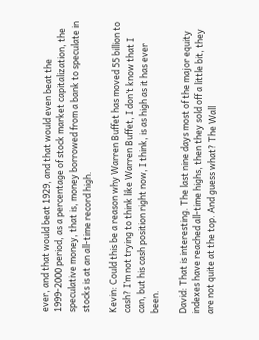ever, and that would beat 1929, and that would even beat the 1999-2000 period, as a percentage of stock market capitalization, the speculative money, that is, money borrowed from a bank to speculate in stocks is at an all-time record high.

Kevin: Could this be a reason why Warren Buffet has moved 55 billion to cash? I’m not trying to think like Warren Buffet, I don’t know that I can, but his cash position right now, I think, is as high as it has ever been.

David: That is interesting. The last nine days most of the major equity indexes have reached all-time highs, then they sold off a little bit, they are not quite at the top. And guess what? The Wall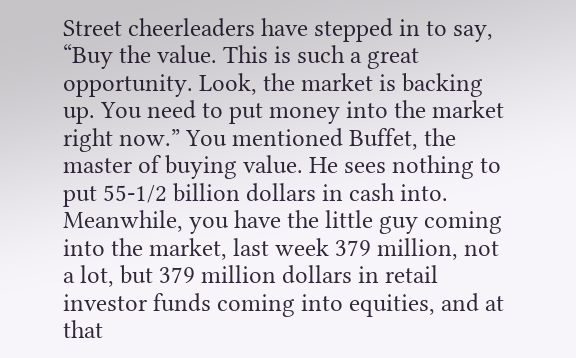Street cheerleaders have stepped in to say, “Buy the value. This is such a great opportunity. Look, the market is backing up. You need to put money into the market right now.” You mentioned Buffet, the master of buying value. He sees nothing to put 55-1/2 billion dollars in cash into. Meanwhile, you have the little guy coming into the market, last week 379 million, not a lot, but 379 million dollars in retail investor funds coming into equities, and at that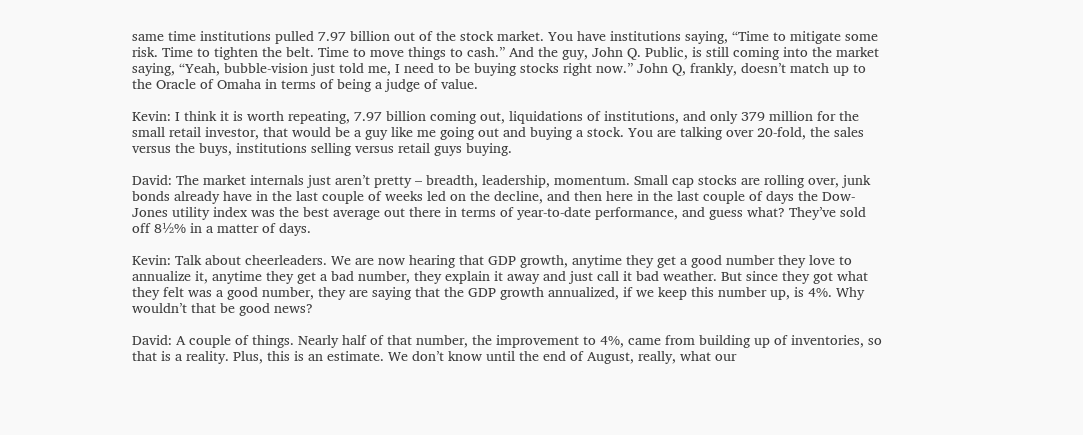same time institutions pulled 7.97 billion out of the stock market. You have institutions saying, “Time to mitigate some risk. Time to tighten the belt. Time to move things to cash.” And the guy, John Q. Public, is still coming into the market saying, “Yeah, bubble-vision just told me, I need to be buying stocks right now.” John Q, frankly, doesn’t match up to the Oracle of Omaha in terms of being a judge of value.

Kevin: I think it is worth repeating, 7.97 billion coming out, liquidations of institutions, and only 379 million for the small retail investor, that would be a guy like me going out and buying a stock. You are talking over 20-fold, the sales versus the buys, institutions selling versus retail guys buying.

David: The market internals just aren’t pretty – breadth, leadership, momentum. Small cap stocks are rolling over, junk bonds already have in the last couple of weeks led on the decline, and then here in the last couple of days the Dow-Jones utility index was the best average out there in terms of year-to-date performance, and guess what? They’ve sold off 8½% in a matter of days.

Kevin: Talk about cheerleaders. We are now hearing that GDP growth, anytime they get a good number they love to annualize it, anytime they get a bad number, they explain it away and just call it bad weather. But since they got what they felt was a good number, they are saying that the GDP growth annualized, if we keep this number up, is 4%. Why wouldn’t that be good news?

David: A couple of things. Nearly half of that number, the improvement to 4%, came from building up of inventories, so that is a reality. Plus, this is an estimate. We don’t know until the end of August, really, what our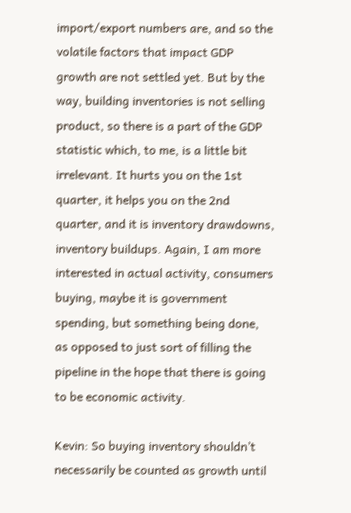import/export numbers are, and so the volatile factors that impact GDP growth are not settled yet. But by the way, building inventories is not selling product, so there is a part of the GDP statistic which, to me, is a little bit irrelevant. It hurts you on the 1st quarter, it helps you on the 2nd quarter, and it is inventory drawdowns, inventory buildups. Again, I am more interested in actual activity, consumers buying, maybe it is government spending, but something being done, as opposed to just sort of filling the pipeline in the hope that there is going to be economic activity.

Kevin: So buying inventory shouldn’t necessarily be counted as growth until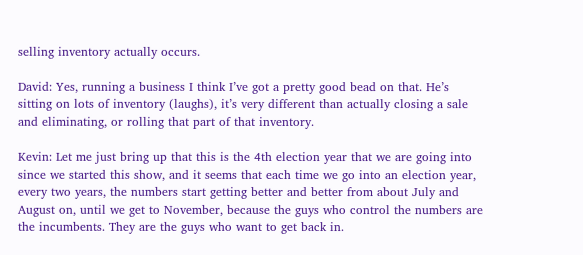selling inventory actually occurs.

David: Yes, running a business I think I’ve got a pretty good bead on that. He’s sitting on lots of inventory (laughs), it’s very different than actually closing a sale and eliminating, or rolling that part of that inventory.

Kevin: Let me just bring up that this is the 4th election year that we are going into since we started this show, and it seems that each time we go into an election year, every two years, the numbers start getting better and better from about July and August on, until we get to November, because the guys who control the numbers are the incumbents. They are the guys who want to get back in.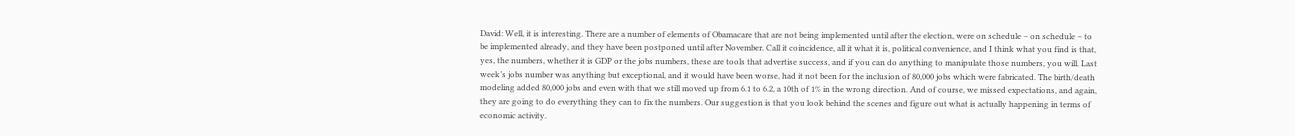David: Well, it is interesting. There are a number of elements of Obamacare that are not being implemented until after the election, were on schedule – on schedule – to be implemented already, and they have been postponed until after November. Call it coincidence, all it what it is, political convenience, and I think what you find is that, yes, the numbers, whether it is GDP or the jobs numbers, these are tools that advertise success, and if you can do anything to manipulate those numbers, you will. Last week’s jobs number was anything but exceptional, and it would have been worse, had it not been for the inclusion of 80,000 jobs which were fabricated. The birth/death modeling added 80,000 jobs and even with that we still moved up from 6.1 to 6.2, a 10th of 1% in the wrong direction. And of course, we missed expectations, and again, they are going to do everything they can to fix the numbers. Our suggestion is that you look behind the scenes and figure out what is actually happening in terms of economic activity.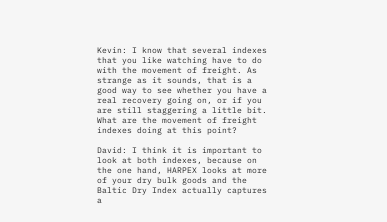Kevin: I know that several indexes that you like watching have to do with the movement of freight. As strange as it sounds, that is a good way to see whether you have a real recovery going on, or if you are still staggering a little bit. What are the movement of freight indexes doing at this point?

David: I think it is important to look at both indexes, because on the one hand, HARPEX looks at more of your dry bulk goods and the Baltic Dry Index actually captures a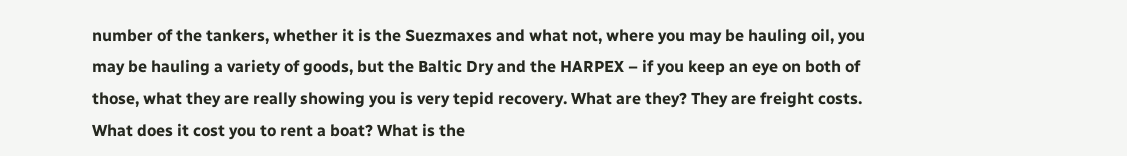number of the tankers, whether it is the Suezmaxes and what not, where you may be hauling oil, you may be hauling a variety of goods, but the Baltic Dry and the HARPEX – if you keep an eye on both of those, what they are really showing you is very tepid recovery. What are they? They are freight costs. What does it cost you to rent a boat? What is the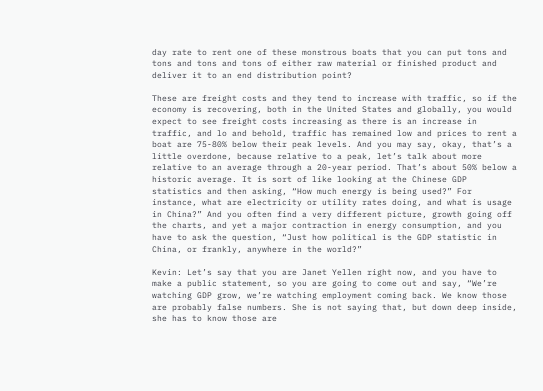day rate to rent one of these monstrous boats that you can put tons and tons and tons and tons of either raw material or finished product and deliver it to an end distribution point?

These are freight costs and they tend to increase with traffic, so if the economy is recovering, both in the United States and globally, you would expect to see freight costs increasing as there is an increase in traffic, and lo and behold, traffic has remained low and prices to rent a boat are 75-80% below their peak levels. And you may say, okay, that’s a little overdone, because relative to a peak, let’s talk about more relative to an average through a 20-year period. That’s about 50% below a historic average. It is sort of like looking at the Chinese GDP statistics and then asking, “How much energy is being used?” For instance, what are electricity or utility rates doing, and what is usage in China?” And you often find a very different picture, growth going off the charts, and yet a major contraction in energy consumption, and you have to ask the question, “Just how political is the GDP statistic in China, or frankly, anywhere in the world?”

Kevin: Let’s say that you are Janet Yellen right now, and you have to make a public statement, so you are going to come out and say, “We’re watching GDP grow, we’re watching employment coming back. We know those are probably false numbers. She is not saying that, but down deep inside, she has to know those are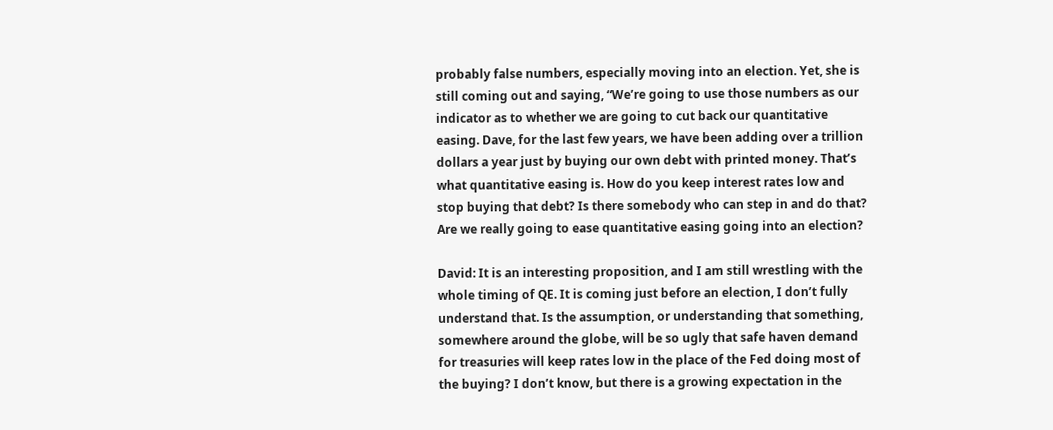probably false numbers, especially moving into an election. Yet, she is still coming out and saying, “We’re going to use those numbers as our indicator as to whether we are going to cut back our quantitative easing. Dave, for the last few years, we have been adding over a trillion dollars a year just by buying our own debt with printed money. That’s what quantitative easing is. How do you keep interest rates low and stop buying that debt? Is there somebody who can step in and do that? Are we really going to ease quantitative easing going into an election?

David: It is an interesting proposition, and I am still wrestling with the whole timing of QE. It is coming just before an election, I don’t fully understand that. Is the assumption, or understanding that something, somewhere around the globe, will be so ugly that safe haven demand for treasuries will keep rates low in the place of the Fed doing most of the buying? I don’t know, but there is a growing expectation in the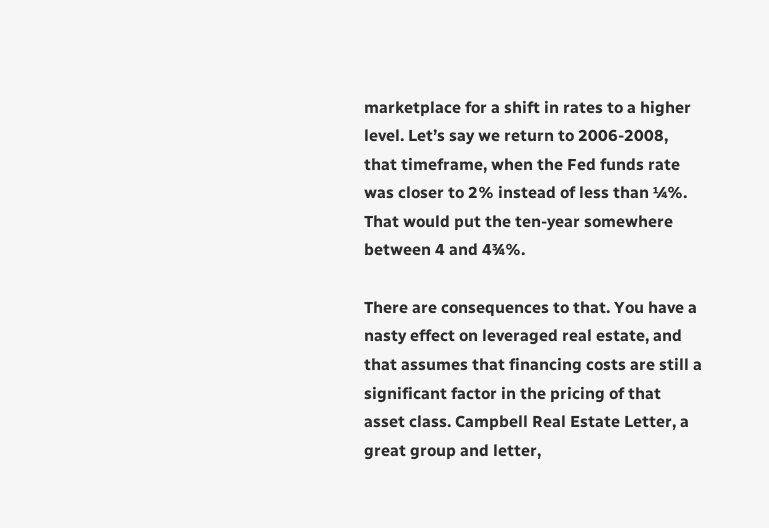marketplace for a shift in rates to a higher level. Let’s say we return to 2006-2008, that timeframe, when the Fed funds rate was closer to 2% instead of less than ¼%. That would put the ten-year somewhere between 4 and 4¾%.

There are consequences to that. You have a nasty effect on leveraged real estate, and that assumes that financing costs are still a significant factor in the pricing of that asset class. Campbell Real Estate Letter, a great group and letter,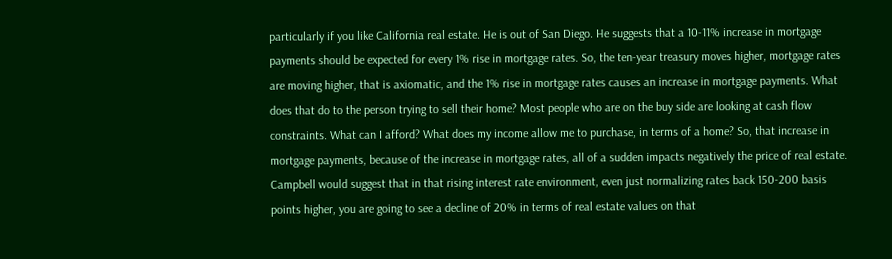particularly if you like California real estate. He is out of San Diego. He suggests that a 10-11% increase in mortgage payments should be expected for every 1% rise in mortgage rates. So, the ten-year treasury moves higher, mortgage rates are moving higher, that is axiomatic, and the 1% rise in mortgage rates causes an increase in mortgage payments. What does that do to the person trying to sell their home? Most people who are on the buy side are looking at cash flow constraints. What can I afford? What does my income allow me to purchase, in terms of a home? So, that increase in mortgage payments, because of the increase in mortgage rates, all of a sudden impacts negatively the price of real estate. Campbell would suggest that in that rising interest rate environment, even just normalizing rates back 150-200 basis points higher, you are going to see a decline of 20% in terms of real estate values on that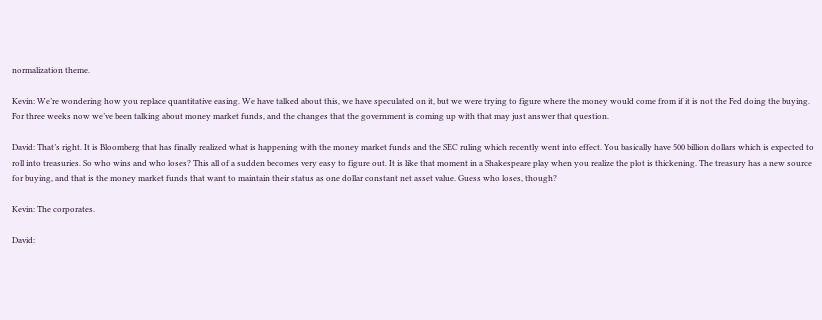normalization theme.

Kevin: We’re wondering how you replace quantitative easing. We have talked about this, we have speculated on it, but we were trying to figure where the money would come from if it is not the Fed doing the buying. For three weeks now we’ve been talking about money market funds, and the changes that the government is coming up with that may just answer that question.

David: That’s right. It is Bloomberg that has finally realized what is happening with the money market funds and the SEC ruling which recently went into effect. You basically have 500 billion dollars which is expected to roll into treasuries. So who wins and who loses? This all of a sudden becomes very easy to figure out. It is like that moment in a Shakespeare play when you realize the plot is thickening. The treasury has a new source for buying, and that is the money market funds that want to maintain their status as one dollar constant net asset value. Guess who loses, though?

Kevin: The corporates.

David: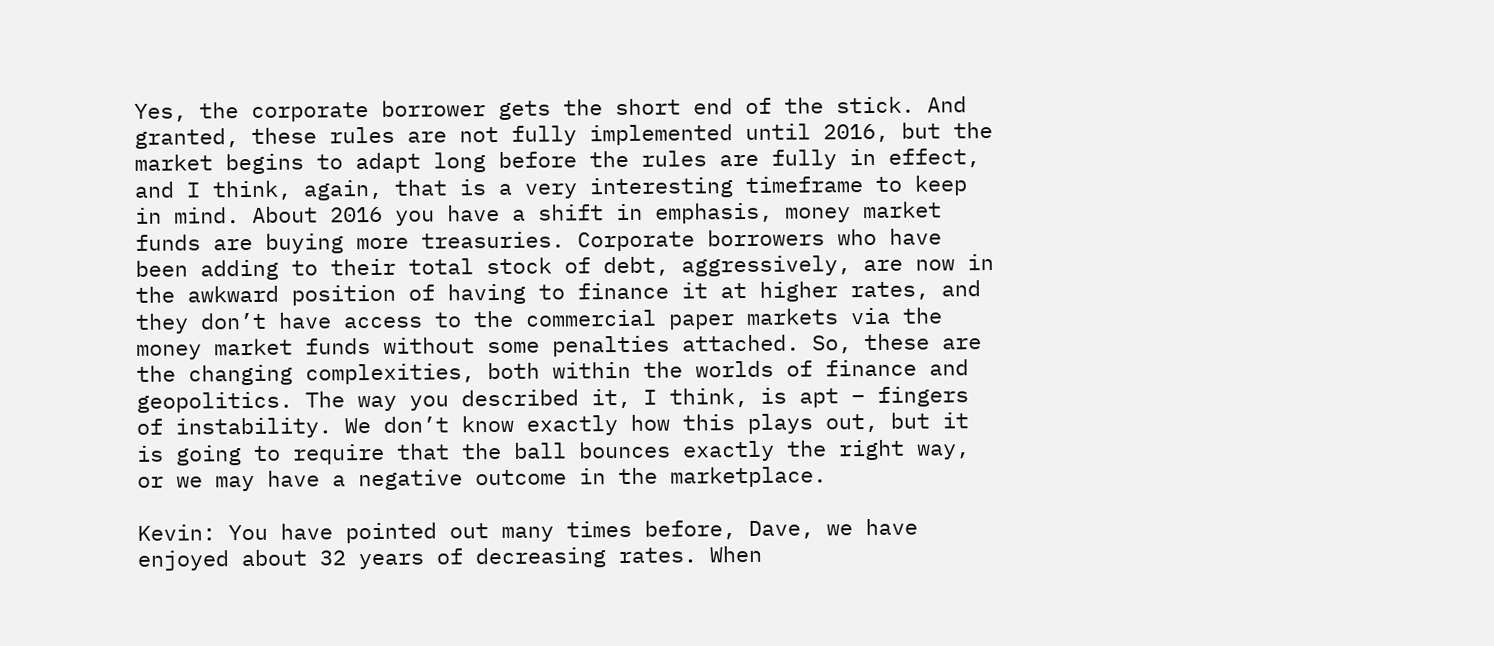Yes, the corporate borrower gets the short end of the stick. And granted, these rules are not fully implemented until 2016, but the market begins to adapt long before the rules are fully in effect, and I think, again, that is a very interesting timeframe to keep in mind. About 2016 you have a shift in emphasis, money market funds are buying more treasuries. Corporate borrowers who have been adding to their total stock of debt, aggressively, are now in the awkward position of having to finance it at higher rates, and they don’t have access to the commercial paper markets via the money market funds without some penalties attached. So, these are the changing complexities, both within the worlds of finance and geopolitics. The way you described it, I think, is apt – fingers of instability. We don’t know exactly how this plays out, but it is going to require that the ball bounces exactly the right way, or we may have a negative outcome in the marketplace.

Kevin: You have pointed out many times before, Dave, we have enjoyed about 32 years of decreasing rates. When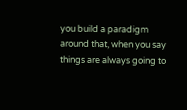you build a paradigm around that, when you say things are always going to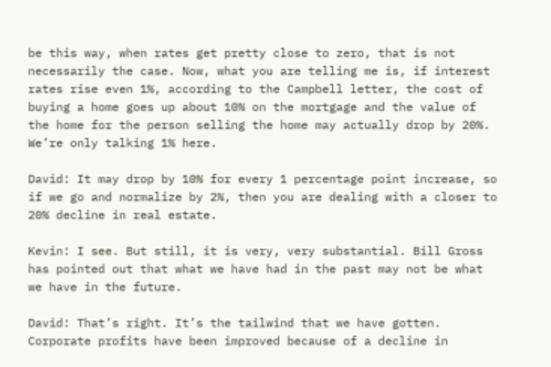be this way, when rates get pretty close to zero, that is not necessarily the case. Now, what you are telling me is, if interest rates rise even 1%, according to the Campbell letter, the cost of buying a home goes up about 10% on the mortgage and the value of the home for the person selling the home may actually drop by 20%. We’re only talking 1% here.

David: It may drop by 10% for every 1 percentage point increase, so if we go and normalize by 2%, then you are dealing with a closer to 20% decline in real estate.

Kevin: I see. But still, it is very, very substantial. Bill Gross has pointed out that what we have had in the past may not be what we have in the future.

David: That’s right. It’s the tailwind that we have gotten. Corporate profits have been improved because of a decline in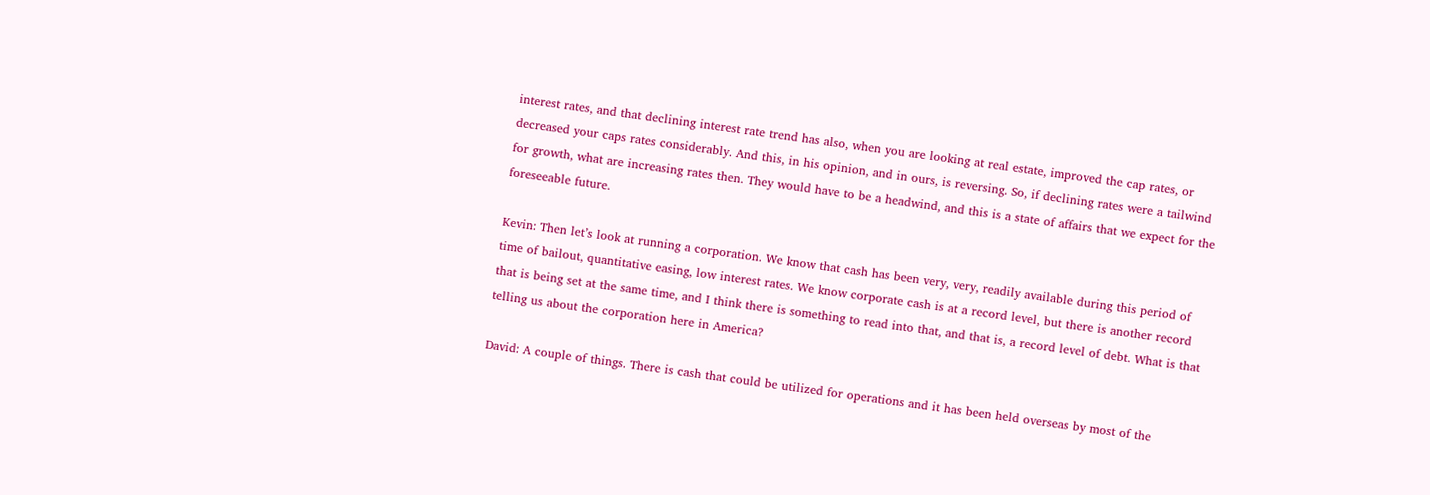interest rates, and that declining interest rate trend has also, when you are looking at real estate, improved the cap rates, or decreased your caps rates considerably. And this, in his opinion, and in ours, is reversing. So, if declining rates were a tailwind for growth, what are increasing rates then. They would have to be a headwind, and this is a state of affairs that we expect for the foreseeable future.

Kevin: Then let’s look at running a corporation. We know that cash has been very, very, readily available during this period of time of bailout, quantitative easing, low interest rates. We know corporate cash is at a record level, but there is another record that is being set at the same time, and I think there is something to read into that, and that is, a record level of debt. What is that telling us about the corporation here in America?

David: A couple of things. There is cash that could be utilized for operations and it has been held overseas by most of the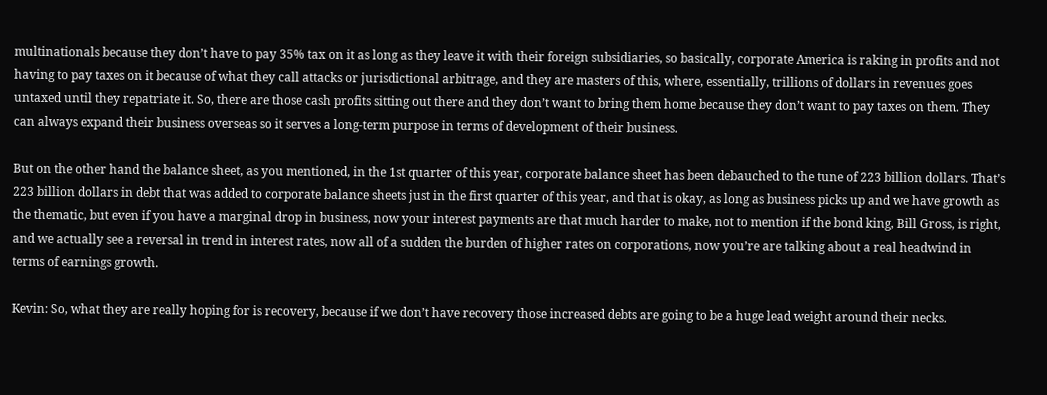multinationals because they don’t have to pay 35% tax on it as long as they leave it with their foreign subsidiaries, so basically, corporate America is raking in profits and not having to pay taxes on it because of what they call attacks or jurisdictional arbitrage, and they are masters of this, where, essentially, trillions of dollars in revenues goes untaxed until they repatriate it. So, there are those cash profits sitting out there and they don’t want to bring them home because they don’t want to pay taxes on them. They can always expand their business overseas so it serves a long-term purpose in terms of development of their business.

But on the other hand the balance sheet, as you mentioned, in the 1st quarter of this year, corporate balance sheet has been debauched to the tune of 223 billion dollars. That’s 223 billion dollars in debt that was added to corporate balance sheets just in the first quarter of this year, and that is okay, as long as business picks up and we have growth as the thematic, but even if you have a marginal drop in business, now your interest payments are that much harder to make, not to mention if the bond king, Bill Gross, is right, and we actually see a reversal in trend in interest rates, now all of a sudden the burden of higher rates on corporations, now you’re are talking about a real headwind in terms of earnings growth.

Kevin: So, what they are really hoping for is recovery, because if we don’t have recovery those increased debts are going to be a huge lead weight around their necks.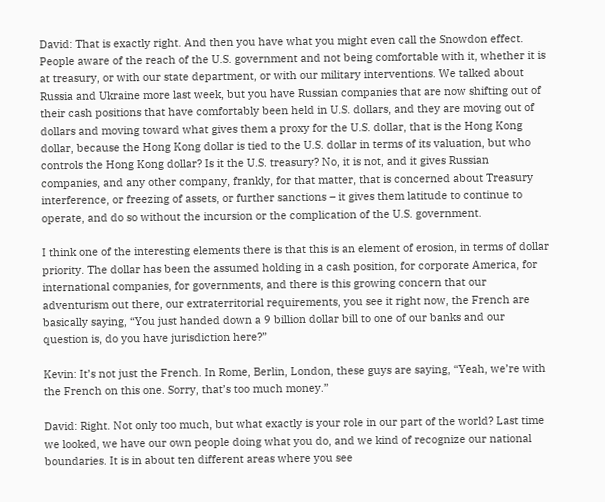David: That is exactly right. And then you have what you might even call the Snowdon effect. People aware of the reach of the U.S. government and not being comfortable with it, whether it is at treasury, or with our state department, or with our military interventions. We talked about Russia and Ukraine more last week, but you have Russian companies that are now shifting out of their cash positions that have comfortably been held in U.S. dollars, and they are moving out of dollars and moving toward what gives them a proxy for the U.S. dollar, that is the Hong Kong dollar, because the Hong Kong dollar is tied to the U.S. dollar in terms of its valuation, but who controls the Hong Kong dollar? Is it the U.S. treasury? No, it is not, and it gives Russian companies, and any other company, frankly, for that matter, that is concerned about Treasury interference, or freezing of assets, or further sanctions – it gives them latitude to continue to operate, and do so without the incursion or the complication of the U.S. government.

I think one of the interesting elements there is that this is an element of erosion, in terms of dollar priority. The dollar has been the assumed holding in a cash position, for corporate America, for international companies, for governments, and there is this growing concern that our adventurism out there, our extraterritorial requirements, you see it right now, the French are basically saying, “You just handed down a 9 billion dollar bill to one of our banks and our question is, do you have jurisdiction here?”

Kevin: It’s not just the French. In Rome, Berlin, London, these guys are saying, “Yeah, we’re with the French on this one. Sorry, that’s too much money.”

David: Right. Not only too much, but what exactly is your role in our part of the world? Last time we looked, we have our own people doing what you do, and we kind of recognize our national boundaries. It is in about ten different areas where you see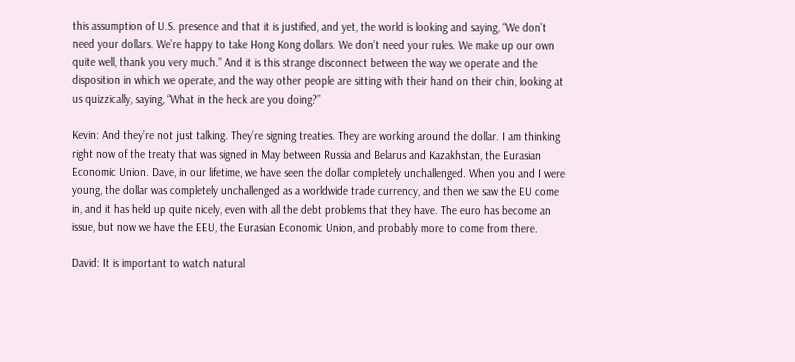this assumption of U.S. presence and that it is justified, and yet, the world is looking and saying, “We don’t need your dollars. We’re happy to take Hong Kong dollars. We don’t need your rules. We make up our own quite well, thank you very much.” And it is this strange disconnect between the way we operate and the disposition in which we operate, and the way other people are sitting with their hand on their chin, looking at us quizzically, saying, “What in the heck are you doing?”

Kevin: And they’re not just talking. They’re signing treaties. They are working around the dollar. I am thinking right now of the treaty that was signed in May between Russia and Belarus and Kazakhstan, the Eurasian Economic Union. Dave, in our lifetime, we have seen the dollar completely unchallenged. When you and I were young, the dollar was completely unchallenged as a worldwide trade currency, and then we saw the EU come in, and it has held up quite nicely, even with all the debt problems that they have. The euro has become an issue, but now we have the EEU, the Eurasian Economic Union, and probably more to come from there.

David: It is important to watch natural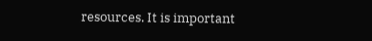resources. It is important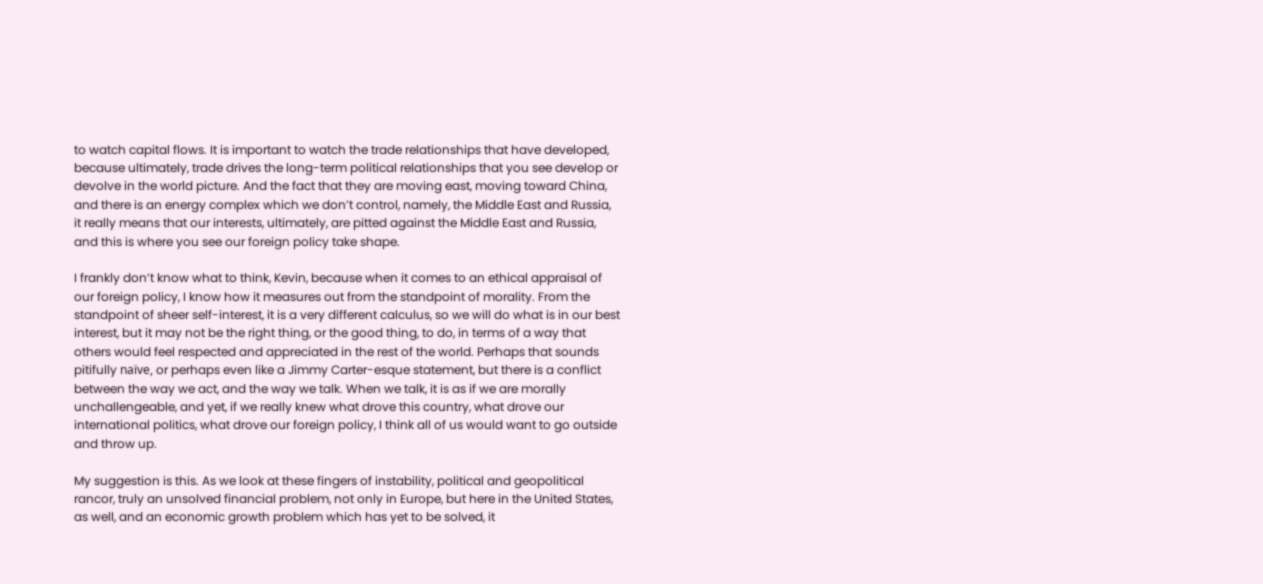to watch capital flows. It is important to watch the trade relationships that have developed, because ultimately, trade drives the long-term political relationships that you see develop or devolve in the world picture. And the fact that they are moving east, moving toward China, and there is an energy complex which we don’t control, namely, the Middle East and Russia, it really means that our interests, ultimately, are pitted against the Middle East and Russia, and this is where you see our foreign policy take shape.

I frankly don’t know what to think, Kevin, because when it comes to an ethical appraisal of our foreign policy, I know how it measures out from the standpoint of morality. From the standpoint of sheer self-interest, it is a very different calculus, so we will do what is in our best interest, but it may not be the right thing, or the good thing, to do, in terms of a way that others would feel respected and appreciated in the rest of the world. Perhaps that sounds pitifully naïve, or perhaps even like a Jimmy Carter-esque statement, but there is a conflict between the way we act, and the way we talk. When we talk, it is as if we are morally unchallengeable, and yet, if we really knew what drove this country, what drove our international politics, what drove our foreign policy, I think all of us would want to go outside and throw up.

My suggestion is this. As we look at these fingers of instability, political and geopolitical rancor, truly an unsolved financial problem, not only in Europe, but here in the United States, as well, and an economic growth problem which has yet to be solved, it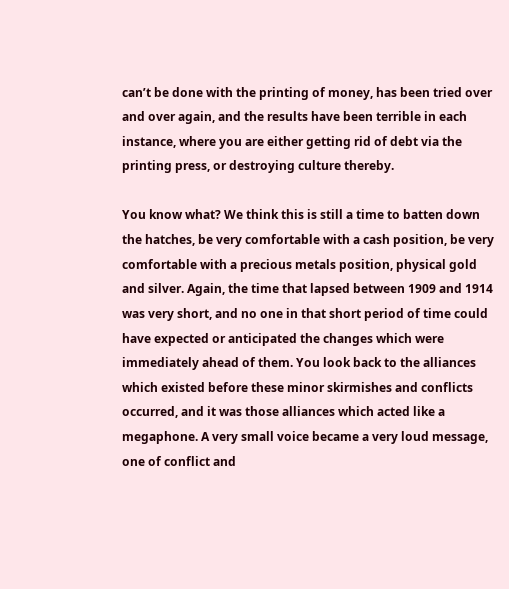can’t be done with the printing of money, has been tried over and over again, and the results have been terrible in each instance, where you are either getting rid of debt via the printing press, or destroying culture thereby.

You know what? We think this is still a time to batten down the hatches, be very comfortable with a cash position, be very comfortable with a precious metals position, physical gold and silver. Again, the time that lapsed between 1909 and 1914 was very short, and no one in that short period of time could have expected or anticipated the changes which were immediately ahead of them. You look back to the alliances which existed before these minor skirmishes and conflicts occurred, and it was those alliances which acted like a megaphone. A very small voice became a very loud message, one of conflict and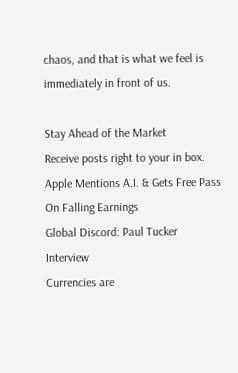chaos, and that is what we feel is immediately in front of us.

Stay Ahead of the Market
Receive posts right to your in box.
Apple Mentions A.I. & Gets Free Pass On Falling Earnings
Global Discord: Paul Tucker Interview
Currencies are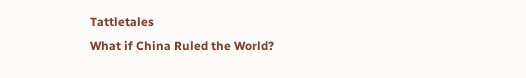Tattletales
What if China Ruled the World?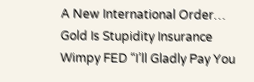A New International Order…
Gold Is Stupidity Insurance
Wimpy FED “I’ll Gladly Pay You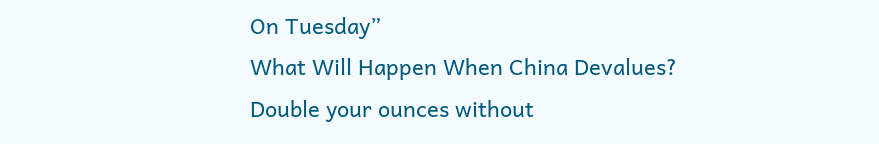On Tuesday”
What Will Happen When China Devalues?
Double your ounces without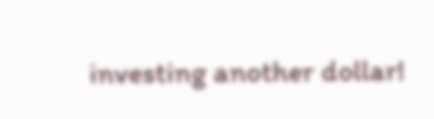investing another dollar!